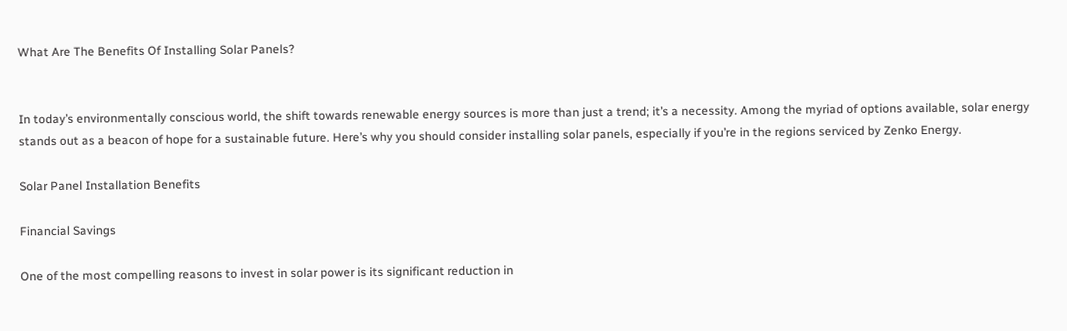What Are The Benefits Of Installing Solar Panels?


In today’s environmentally conscious world, the shift towards renewable energy sources is more than just a trend; it’s a necessity. Among the myriad of options available, solar energy stands out as a beacon of hope for a sustainable future. Here’s why you should consider installing solar panels, especially if you’re in the regions serviced by Zenko Energy.

Solar Panel Installation Benefits

Financial Savings

One of the most compelling reasons to invest in solar power is its significant reduction in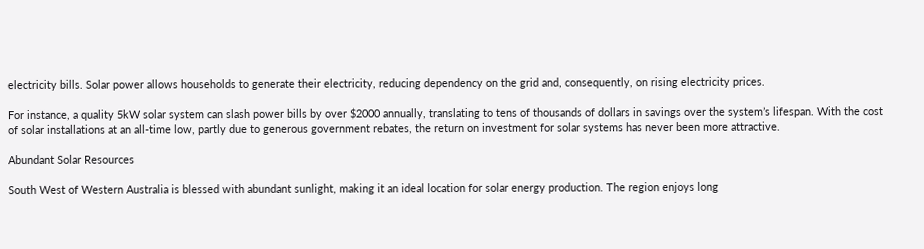electricity bills. Solar power allows households to generate their electricity, reducing dependency on the grid and, consequently, on rising electricity prices.

For instance, a quality 5kW solar system can slash power bills by over $2000 annually, translating to tens of thousands of dollars in savings over the system’s lifespan. With the cost of solar installations at an all-time low, partly due to generous government rebates, the return on investment for solar systems has never been more attractive.

Abundant Solar Resources

South West of Western Australia is blessed with abundant sunlight, making it an ideal location for solar energy production. The region enjoys long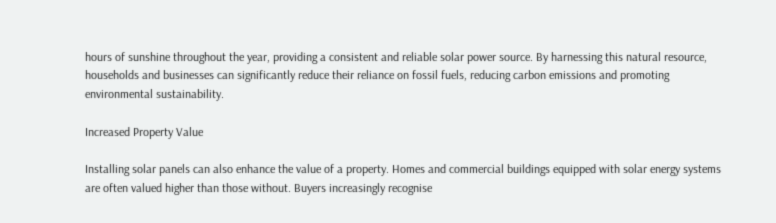hours of sunshine throughout the year, providing a consistent and reliable solar power source. By harnessing this natural resource, households and businesses can significantly reduce their reliance on fossil fuels, reducing carbon emissions and promoting environmental sustainability.

Increased Property Value

Installing solar panels can also enhance the value of a property. Homes and commercial buildings equipped with solar energy systems are often valued higher than those without. Buyers increasingly recognise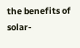the benefits of solar-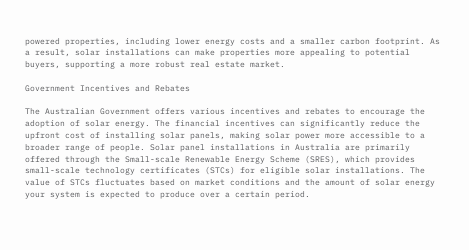powered properties, including lower energy costs and a smaller carbon footprint. As a result, solar installations can make properties more appealing to potential buyers, supporting a more robust real estate market.

Government Incentives and Rebates

The Australian Government offers various incentives and rebates to encourage the adoption of solar energy. The financial incentives can significantly reduce the upfront cost of installing solar panels, making solar power more accessible to a broader range of people. Solar panel installations in Australia are primarily offered through the Small-scale Renewable Energy Scheme (SRES), which provides small-scale technology certificates (STCs) for eligible solar installations. The value of STCs fluctuates based on market conditions and the amount of solar energy your system is expected to produce over a certain period.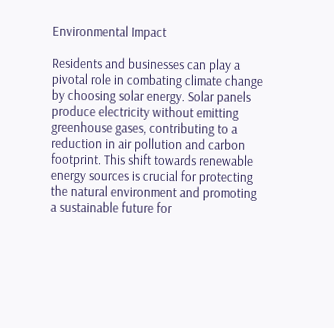Environmental Impact

Residents and businesses can play a pivotal role in combating climate change by choosing solar energy. Solar panels produce electricity without emitting greenhouse gases, contributing to a reduction in air pollution and carbon footprint. This shift towards renewable energy sources is crucial for protecting the natural environment and promoting a sustainable future for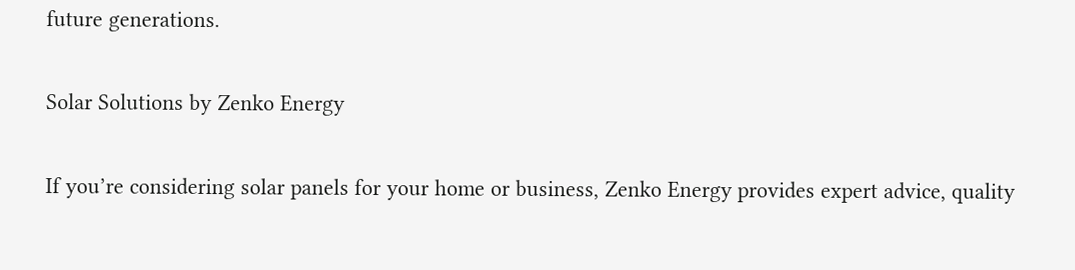future generations.

Solar Solutions by Zenko Energy

If you’re considering solar panels for your home or business, Zenko Energy provides expert advice, quality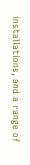installations, and a range of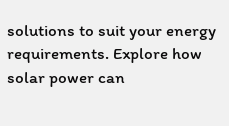solutions to suit your energy requirements. Explore how solar power can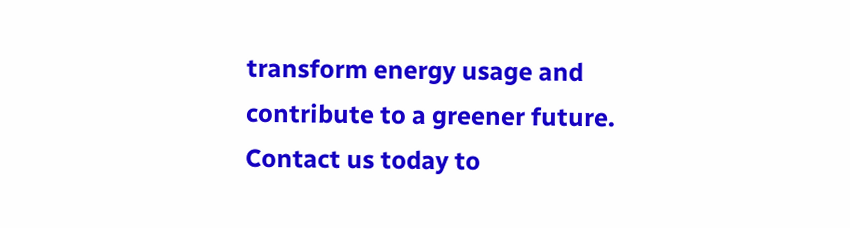transform energy usage and contribute to a greener future. Contact us today to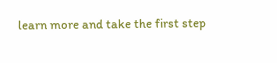learn more and take the first step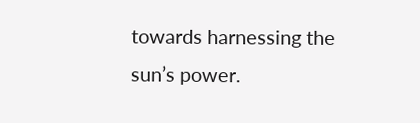towards harnessing the sun’s power.